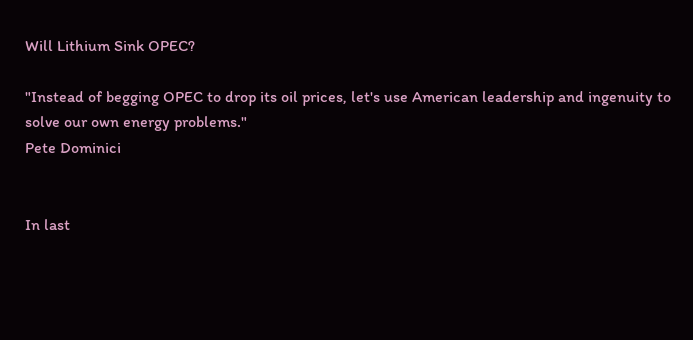Will Lithium Sink OPEC?

"Instead of begging OPEC to drop its oil prices, let's use American leadership and ingenuity to solve our own energy problems."
Pete Dominici


In last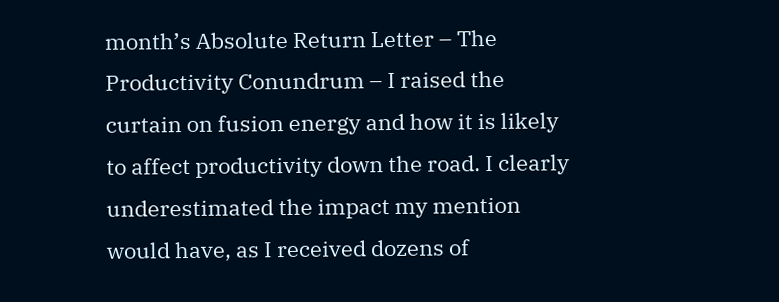month’s Absolute Return Letter – The Productivity Conundrum – I raised the curtain on fusion energy and how it is likely to affect productivity down the road. I clearly underestimated the impact my mention would have, as I received dozens of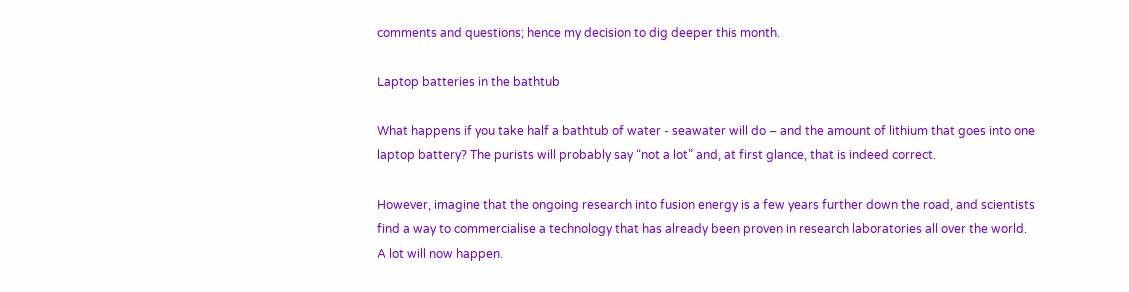comments and questions; hence my decision to dig deeper this month.

Laptop batteries in the bathtub

What happens if you take half a bathtub of water - seawater will do – and the amount of lithium that goes into one laptop battery? The purists will probably say “not a lot” and, at first glance, that is indeed correct.

However, imagine that the ongoing research into fusion energy is a few years further down the road, and scientists find a way to commercialise a technology that has already been proven in research laboratories all over the world. A lot will now happen.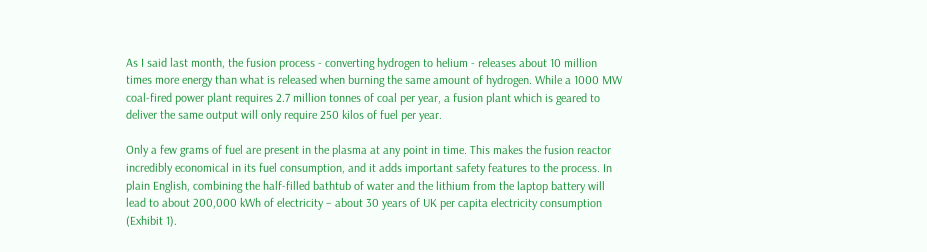As I said last month, the fusion process - converting hydrogen to helium - releases about 10 million times more energy than what is released when burning the same amount of hydrogen. While a 1000 MW coal-fired power plant requires 2.7 million tonnes of coal per year, a fusion plant which is geared to deliver the same output will only require 250 kilos of fuel per year.

Only a few grams of fuel are present in the plasma at any point in time. This makes the fusion reactor incredibly economical in its fuel consumption, and it adds important safety features to the process. In plain English, combining the half-filled bathtub of water and the lithium from the laptop battery will lead to about 200,000 kWh of electricity – about 30 years of UK per capita electricity consumption (Exhibit 1).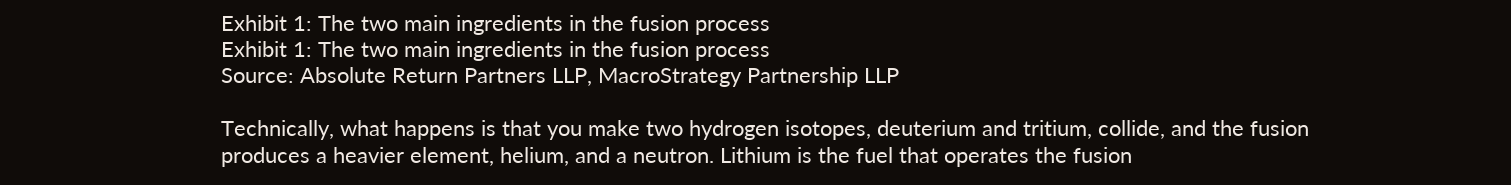Exhibit 1: The two main ingredients in the fusion process
Exhibit 1: The two main ingredients in the fusion process
Source: Absolute Return Partners LLP, MacroStrategy Partnership LLP

Technically, what happens is that you make two hydrogen isotopes, deuterium and tritium, collide, and the fusion produces a heavier element, helium, and a neutron. Lithium is the fuel that operates the fusion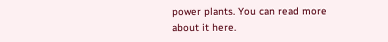power plants. You can read more about it here.